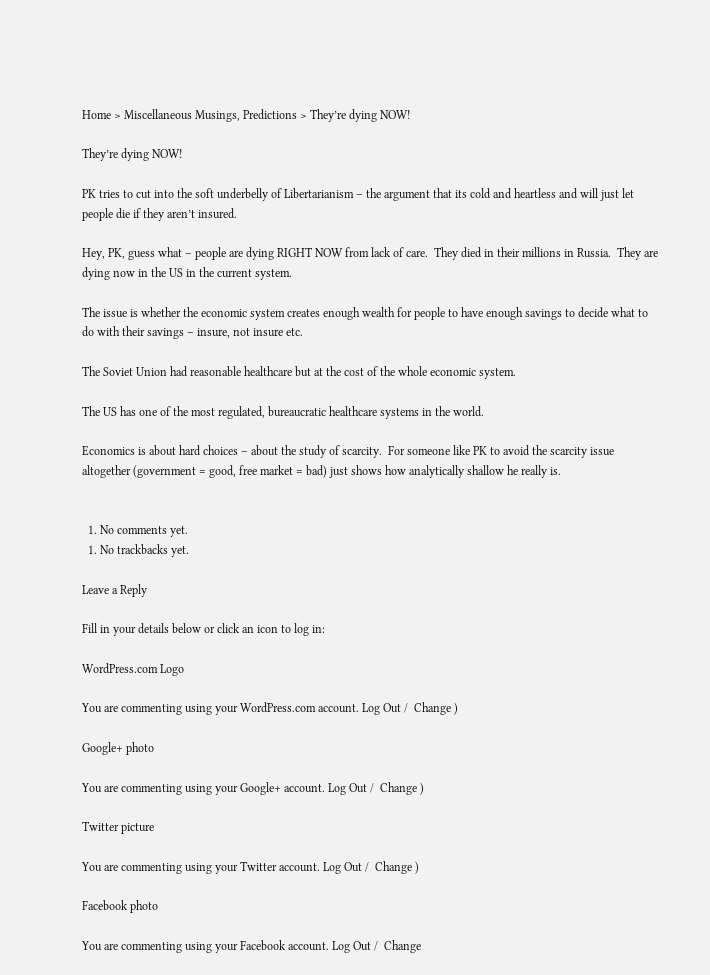Home > Miscellaneous Musings, Predictions > They’re dying NOW!

They’re dying NOW!

PK tries to cut into the soft underbelly of Libertarianism – the argument that its cold and heartless and will just let people die if they aren’t insured.

Hey, PK, guess what – people are dying RIGHT NOW from lack of care.  They died in their millions in Russia.  They are dying now in the US in the current system.

The issue is whether the economic system creates enough wealth for people to have enough savings to decide what to do with their savings – insure, not insure etc.

The Soviet Union had reasonable healthcare but at the cost of the whole economic system.

The US has one of the most regulated, bureaucratic healthcare systems in the world.

Economics is about hard choices – about the study of scarcity.  For someone like PK to avoid the scarcity issue altogether (government = good, free market = bad) just shows how analytically shallow he really is.


  1. No comments yet.
  1. No trackbacks yet.

Leave a Reply

Fill in your details below or click an icon to log in:

WordPress.com Logo

You are commenting using your WordPress.com account. Log Out /  Change )

Google+ photo

You are commenting using your Google+ account. Log Out /  Change )

Twitter picture

You are commenting using your Twitter account. Log Out /  Change )

Facebook photo

You are commenting using your Facebook account. Log Out /  Change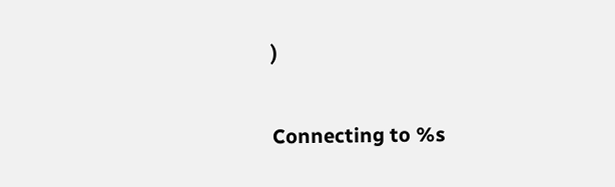)


Connecting to %s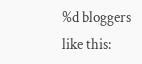%d bloggers like this: